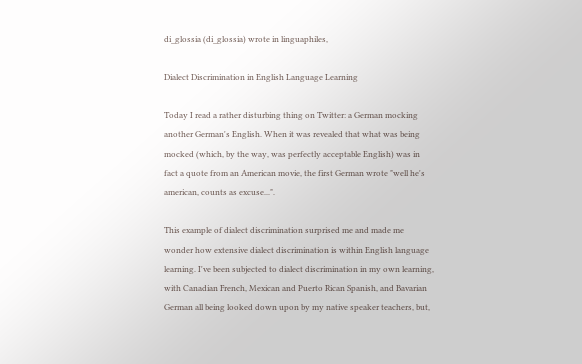di_glossia (di_glossia) wrote in linguaphiles,

Dialect Discrimination in English Language Learning

Today I read a rather disturbing thing on Twitter: a German mocking another German's English. When it was revealed that what was being mocked (which, by the way, was perfectly acceptable English) was in fact a quote from an American movie, the first German wrote "well he's american, counts as excuse...".

This example of dialect discrimination surprised me and made me wonder how extensive dialect discrimination is within English language learning. I've been subjected to dialect discrimination in my own learning, with Canadian French, Mexican and Puerto Rican Spanish, and Bavarian German all being looked down upon by my native speaker teachers, but,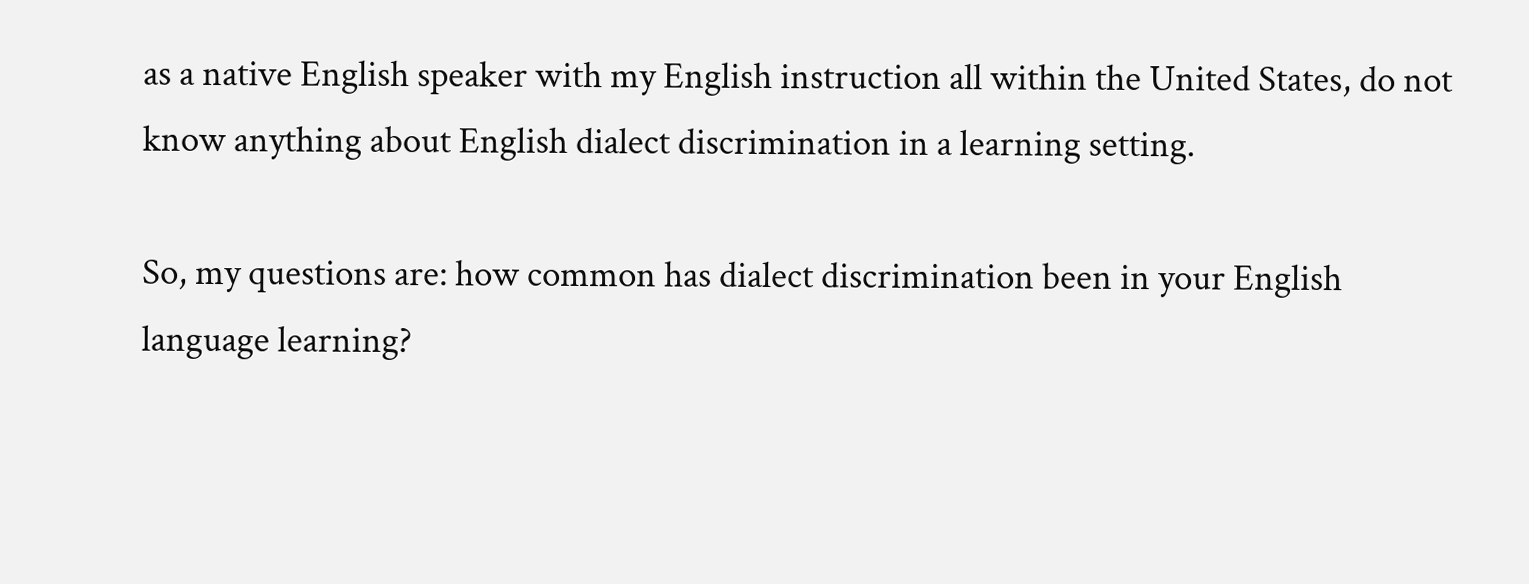as a native English speaker with my English instruction all within the United States, do not know anything about English dialect discrimination in a learning setting.

So, my questions are: how common has dialect discrimination been in your English language learning?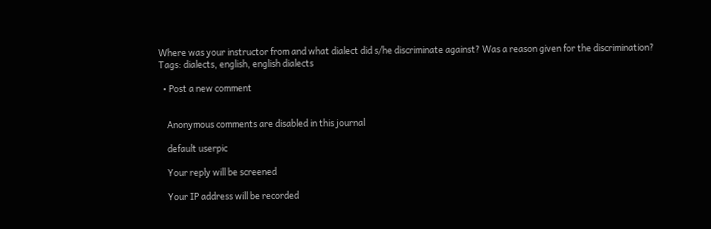Where was your instructor from and what dialect did s/he discriminate against? Was a reason given for the discrimination?
Tags: dialects, english, english dialects

  • Post a new comment


    Anonymous comments are disabled in this journal

    default userpic

    Your reply will be screened

    Your IP address will be recorded